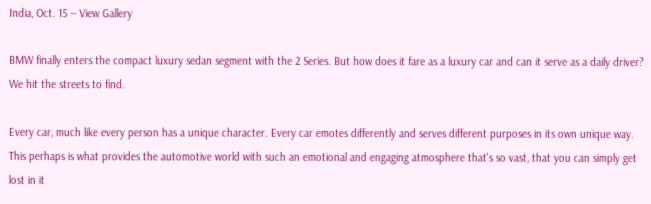India, Oct. 15 -- View Gallery

BMW finally enters the compact luxury sedan segment with the 2 Series. But how does it fare as a luxury car and can it serve as a daily driver? We hit the streets to find.

Every car, much like every person has a unique character. Every car emotes differently and serves different purposes in its own unique way. This perhaps is what provides the automotive world with such an emotional and engaging atmosphere that's so vast, that you can simply get lost in it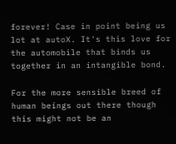forever! Case in point being us lot at autoX. It's this love for the automobile that binds us together in an intangible bond.

For the more sensible breed of human beings out there though this might not be an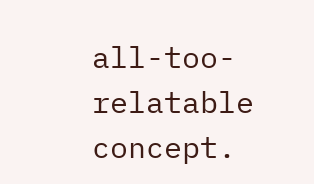all-too-relatable concept.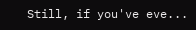Still, if you've eve...